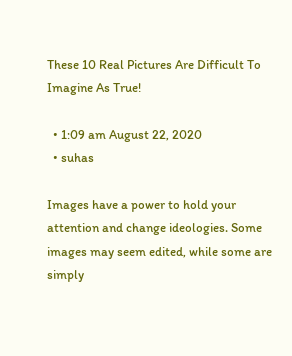These 10 Real Pictures Are Difficult To Imagine As True!

  • 1:09 am August 22, 2020
  • suhas

Images have a power to hold your attention and change ideologies. Some images may seem edited, while some are simply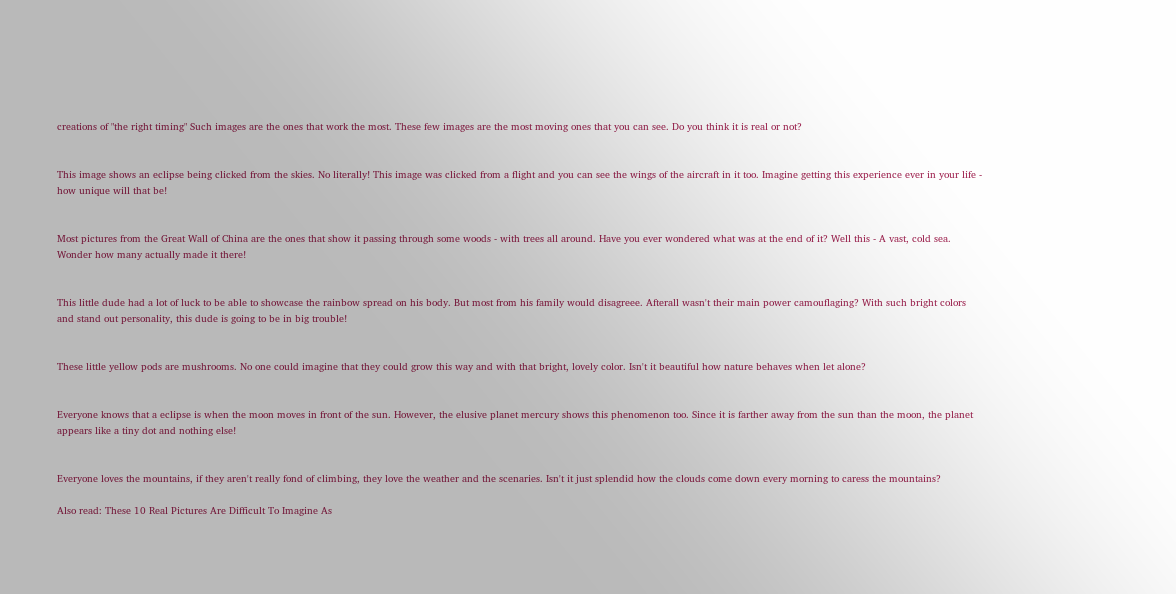creations of "the right timing" Such images are the ones that work the most. These few images are the most moving ones that you can see. Do you think it is real or not?


This image shows an eclipse being clicked from the skies. No literally! This image was clicked from a flight and you can see the wings of the aircraft in it too. Imagine getting this experience ever in your life - how unique will that be!


Most pictures from the Great Wall of China are the ones that show it passing through some woods - with trees all around. Have you ever wondered what was at the end of it? Well this - A vast, cold sea. Wonder how many actually made it there!


This little dude had a lot of luck to be able to showcase the rainbow spread on his body. But most from his family would disagreee. Afterall wasn't their main power camouflaging? With such bright colors and stand out personality, this dude is going to be in big trouble!


These little yellow pods are mushrooms. No one could imagine that they could grow this way and with that bright, lovely color. Isn't it beautiful how nature behaves when let alone?


Everyone knows that a eclipse is when the moon moves in front of the sun. However, the elusive planet mercury shows this phenomenon too. Since it is farther away from the sun than the moon, the planet appears like a tiny dot and nothing else!


Everyone loves the mountains, if they aren't really fond of climbing, they love the weather and the scenaries. Isn't it just splendid how the clouds come down every morning to caress the mountains?

Also read: These 10 Real Pictures Are Difficult To Imagine As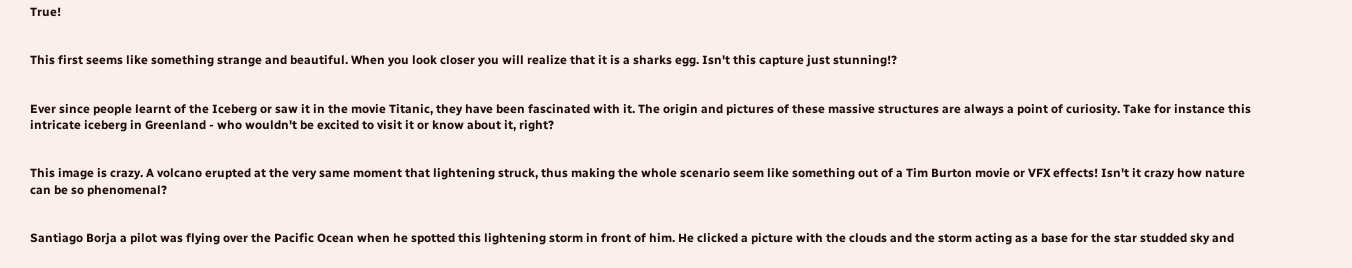True!


This first seems like something strange and beautiful. When you look closer you will realize that it is a sharks egg. Isn't this capture just stunning!?


Ever since people learnt of the Iceberg or saw it in the movie Titanic, they have been fascinated with it. The origin and pictures of these massive structures are always a point of curiosity. Take for instance this intricate iceberg in Greenland - who wouldn't be excited to visit it or know about it, right?


This image is crazy. A volcano erupted at the very same moment that lightening struck, thus making the whole scenario seem like something out of a Tim Burton movie or VFX effects! Isn't it crazy how nature can be so phenomenal?


Santiago Borja a pilot was flying over the Pacific Ocean when he spotted this lightening storm in front of him. He clicked a picture with the clouds and the storm acting as a base for the star studded sky and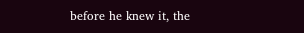before he knew it, the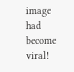image had become viral!